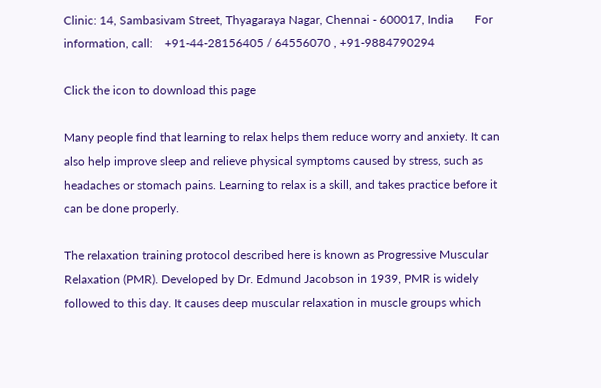Clinic: 14, Sambasivam Street, Thyagaraya Nagar, Chennai - 600017, India       For information, call:    +91-44-28156405 / 64556070 , +91-9884790294

Click the icon to download this page

Many people find that learning to relax helps them reduce worry and anxiety. It can also help improve sleep and relieve physical symptoms caused by stress, such as headaches or stomach pains. Learning to relax is a skill, and takes practice before it can be done properly.

The relaxation training protocol described here is known as Progressive Muscular Relaxation (PMR). Developed by Dr. Edmund Jacobson in 1939, PMR is widely followed to this day. It causes deep muscular relaxation in muscle groups which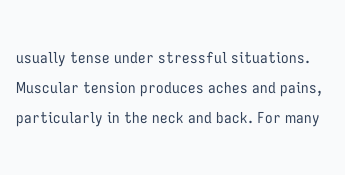usually tense under stressful situations. Muscular tension produces aches and pains, particularly in the neck and back. For many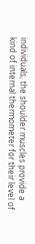individuals, the shoulder muscles provide a kind of internal thermometer for their level of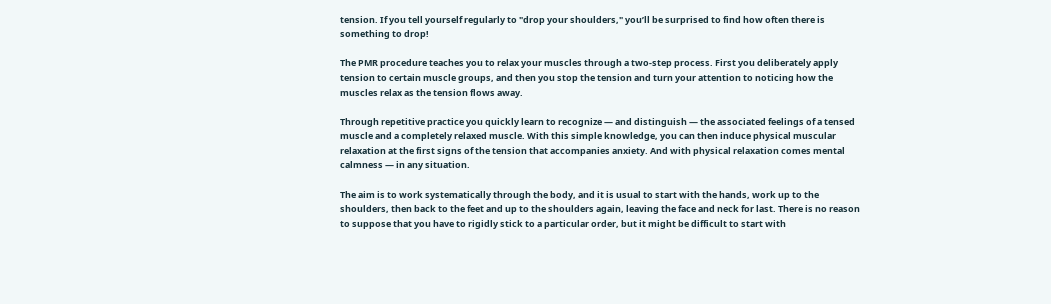tension. If you tell yourself regularly to "drop your shoulders," you’ll be surprised to find how often there is something to drop!

The PMR procedure teaches you to relax your muscles through a two-step process. First you deliberately apply tension to certain muscle groups, and then you stop the tension and turn your attention to noticing how the muscles relax as the tension flows away.

Through repetitive practice you quickly learn to recognize — and distinguish — the associated feelings of a tensed muscle and a completely relaxed muscle. With this simple knowledge, you can then induce physical muscular relaxation at the first signs of the tension that accompanies anxiety. And with physical relaxation comes mental calmness — in any situation.

The aim is to work systematically through the body, and it is usual to start with the hands, work up to the shoulders, then back to the feet and up to the shoulders again, leaving the face and neck for last. There is no reason to suppose that you have to rigidly stick to a particular order, but it might be difficult to start with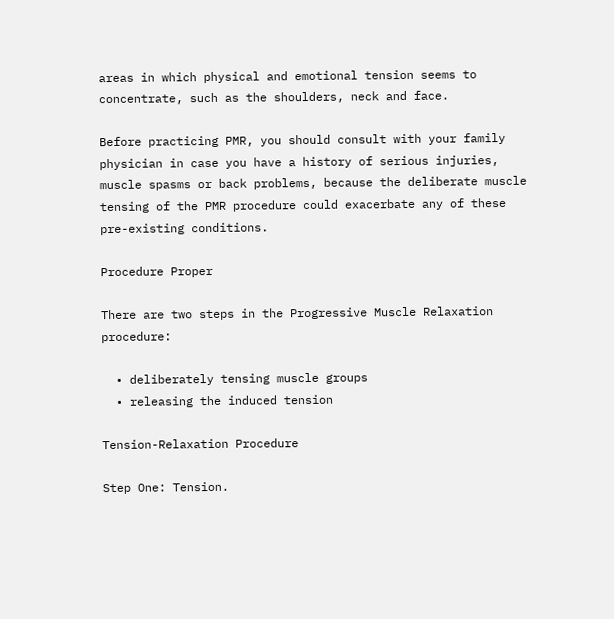areas in which physical and emotional tension seems to concentrate, such as the shoulders, neck and face.

Before practicing PMR, you should consult with your family physician in case you have a history of serious injuries, muscle spasms or back problems, because the deliberate muscle tensing of the PMR procedure could exacerbate any of these pre-existing conditions.

Procedure Proper

There are two steps in the Progressive Muscle Relaxation procedure:

  • deliberately tensing muscle groups
  • releasing the induced tension

Tension-Relaxation Procedure

Step One: Tension.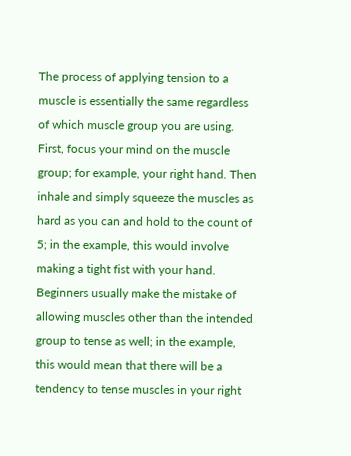The process of applying tension to a muscle is essentially the same regardless of which muscle group you are using. First, focus your mind on the muscle group; for example, your right hand. Then inhale and simply squeeze the muscles as hard as you can and hold to the count of 5; in the example, this would involve making a tight fist with your hand. Beginners usually make the mistake of allowing muscles other than the intended group to tense as well; in the example, this would mean that there will be a tendency to tense muscles in your right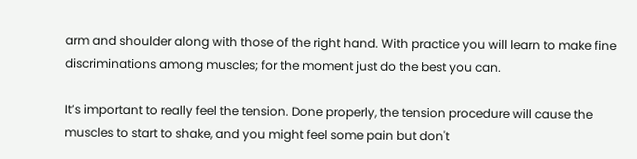arm and shoulder along with those of the right hand. With practice you will learn to make fine discriminations among muscles; for the moment just do the best you can.

It’s important to really feel the tension. Done properly, the tension procedure will cause the muscles to start to shake, and you might feel some pain but don't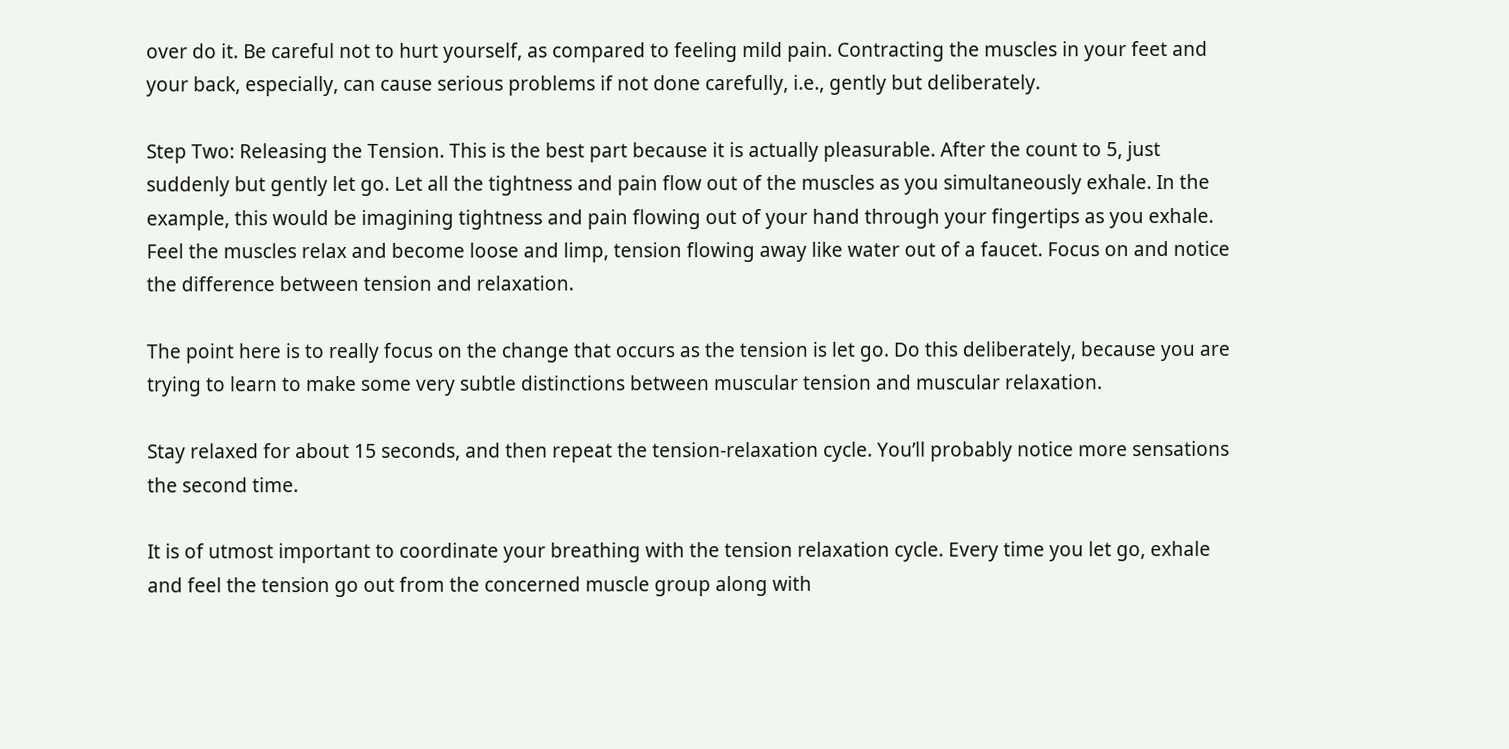over do it. Be careful not to hurt yourself, as compared to feeling mild pain. Contracting the muscles in your feet and your back, especially, can cause serious problems if not done carefully, i.e., gently but deliberately.

Step Two: Releasing the Tension. This is the best part because it is actually pleasurable. After the count to 5, just suddenly but gently let go. Let all the tightness and pain flow out of the muscles as you simultaneously exhale. In the example, this would be imagining tightness and pain flowing out of your hand through your fingertips as you exhale. Feel the muscles relax and become loose and limp, tension flowing away like water out of a faucet. Focus on and notice the difference between tension and relaxation.

The point here is to really focus on the change that occurs as the tension is let go. Do this deliberately, because you are trying to learn to make some very subtle distinctions between muscular tension and muscular relaxation.

Stay relaxed for about 15 seconds, and then repeat the tension-relaxation cycle. You’ll probably notice more sensations the second time.

It is of utmost important to coordinate your breathing with the tension relaxation cycle. Every time you let go, exhale and feel the tension go out from the concerned muscle group along with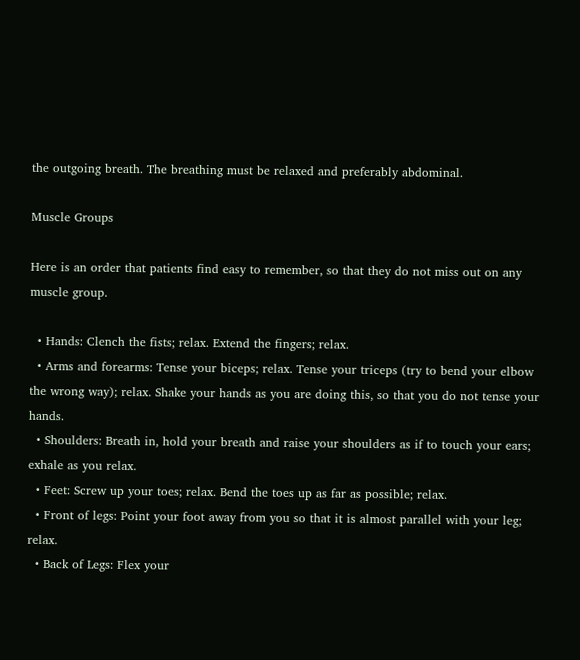the outgoing breath. The breathing must be relaxed and preferably abdominal.

Muscle Groups

Here is an order that patients find easy to remember, so that they do not miss out on any muscle group.

  • Hands: Clench the fists; relax. Extend the fingers; relax.
  • Arms and forearms: Tense your biceps; relax. Tense your triceps (try to bend your elbow the wrong way); relax. Shake your hands as you are doing this, so that you do not tense your hands.
  • Shoulders: Breath in, hold your breath and raise your shoulders as if to touch your ears; exhale as you relax.
  • Feet: Screw up your toes; relax. Bend the toes up as far as possible; relax.
  • Front of legs: Point your foot away from you so that it is almost parallel with your leg; relax.
  • Back of Legs: Flex your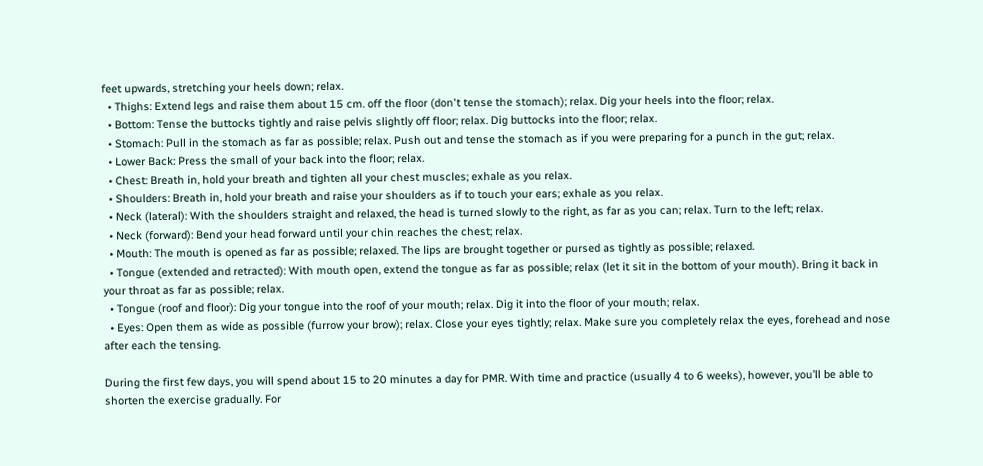feet upwards, stretching your heels down; relax.
  • Thighs: Extend legs and raise them about 15 cm. off the floor (don't tense the stomach); relax. Dig your heels into the floor; relax.
  • Bottom: Tense the buttocks tightly and raise pelvis slightly off floor; relax. Dig buttocks into the floor; relax.
  • Stomach: Pull in the stomach as far as possible; relax. Push out and tense the stomach as if you were preparing for a punch in the gut; relax.
  • Lower Back: Press the small of your back into the floor; relax.
  • Chest: Breath in, hold your breath and tighten all your chest muscles; exhale as you relax.
  • Shoulders: Breath in, hold your breath and raise your shoulders as if to touch your ears; exhale as you relax.
  • Neck (lateral): With the shoulders straight and relaxed, the head is turned slowly to the right, as far as you can; relax. Turn to the left; relax.
  • Neck (forward): Bend your head forward until your chin reaches the chest; relax.
  • Mouth: The mouth is opened as far as possible; relaxed. The lips are brought together or pursed as tightly as possible; relaxed.
  • Tongue (extended and retracted): With mouth open, extend the tongue as far as possible; relax (let it sit in the bottom of your mouth). Bring it back in your throat as far as possible; relax.
  • Tongue (roof and floor): Dig your tongue into the roof of your mouth; relax. Dig it into the floor of your mouth; relax.
  • Eyes: Open them as wide as possible (furrow your brow); relax. Close your eyes tightly; relax. Make sure you completely relax the eyes, forehead and nose after each the tensing.

During the first few days, you will spend about 15 to 20 minutes a day for PMR. With time and practice (usually 4 to 6 weeks), however, you’ll be able to shorten the exercise gradually. For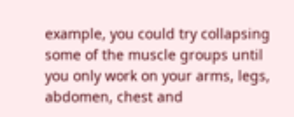example, you could try collapsing some of the muscle groups until you only work on your arms, legs, abdomen, chest and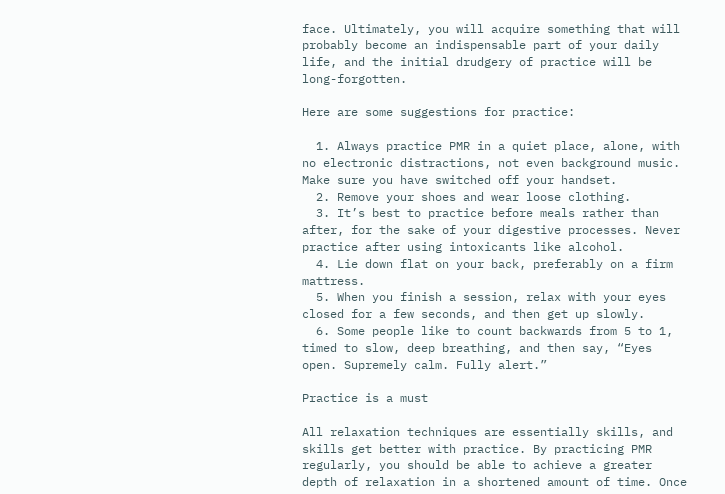face. Ultimately, you will acquire something that will probably become an indispensable part of your daily life, and the initial drudgery of practice will be long-forgotten.

Here are some suggestions for practice:

  1. Always practice PMR in a quiet place, alone, with no electronic distractions, not even background music. Make sure you have switched off your handset.
  2. Remove your shoes and wear loose clothing.
  3. It’s best to practice before meals rather than after, for the sake of your digestive processes. Never practice after using intoxicants like alcohol.
  4. Lie down flat on your back, preferably on a firm mattress.
  5. When you finish a session, relax with your eyes closed for a few seconds, and then get up slowly.
  6. Some people like to count backwards from 5 to 1, timed to slow, deep breathing, and then say, “Eyes open. Supremely calm. Fully alert.”

Practice is a must

All relaxation techniques are essentially skills, and skills get better with practice. By practicing PMR regularly, you should be able to achieve a greater depth of relaxation in a shortened amount of time. Once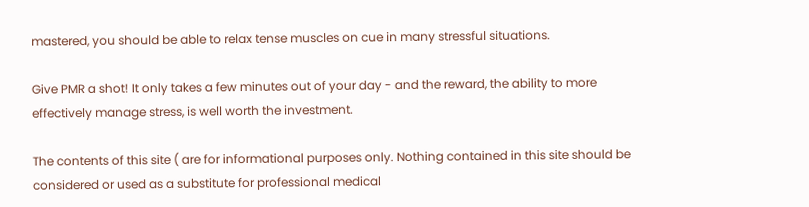mastered, you should be able to relax tense muscles on cue in many stressful situations.

Give PMR a shot! It only takes a few minutes out of your day - and the reward, the ability to more effectively manage stress, is well worth the investment.

The contents of this site ( are for informational purposes only. Nothing contained in this site should be considered or used as a substitute for professional medical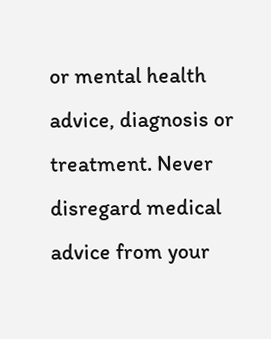or mental health advice, diagnosis or treatment. Never disregard medical advice from your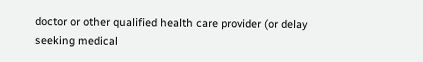doctor or other qualified health care provider (or delay seeking medical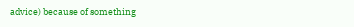advice) because of something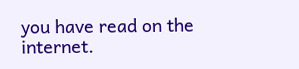you have read on the internet.